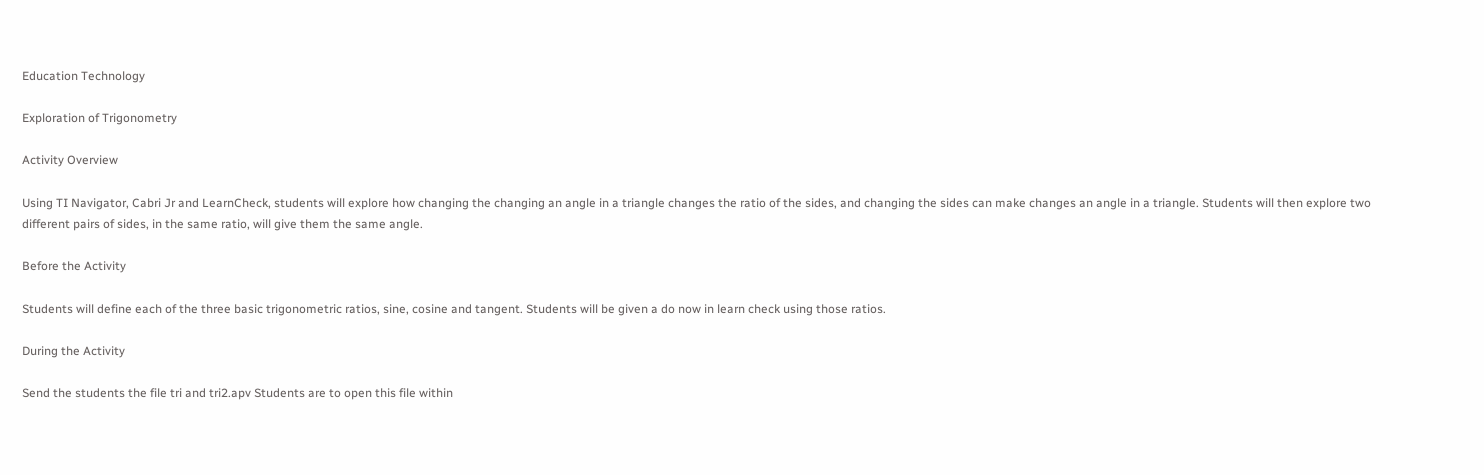Education Technology

Exploration of Trigonometry

Activity Overview

Using TI Navigator, Cabri Jr and LearnCheck, students will explore how changing the changing an angle in a triangle changes the ratio of the sides, and changing the sides can make changes an angle in a triangle. Students will then explore two different pairs of sides, in the same ratio, will give them the same angle.

Before the Activity

Students will define each of the three basic trigonometric ratios, sine, cosine and tangent. Students will be given a do now in learn check using those ratios.

During the Activity

Send the students the file tri and tri2.apv Students are to open this file within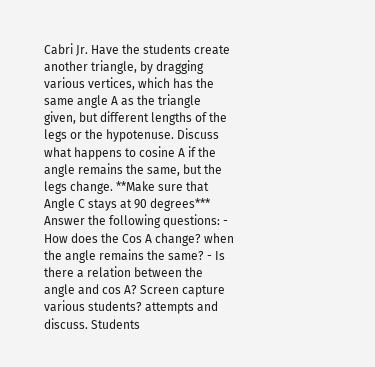Cabri Jr. Have the students create another triangle, by dragging various vertices, which has the same angle A as the triangle given, but different lengths of the legs or the hypotenuse. Discuss what happens to cosine A if the angle remains the same, but the legs change. **Make sure that Angle C stays at 90 degrees*** Answer the following questions: - How does the Cos A change? when the angle remains the same? - Is there a relation between the angle and cos A? Screen capture various students? attempts and discuss. Students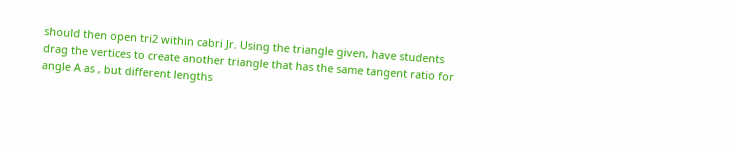should then open tri2 within cabri Jr. Using the triangle given, have students drag the vertices to create another triangle that has the same tangent ratio for angle A as , but different lengths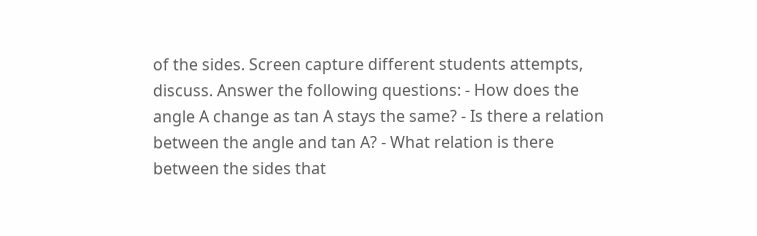of the sides. Screen capture different students attempts, discuss. Answer the following questions: - How does the angle A change as tan A stays the same? - Is there a relation between the angle and tan A? - What relation is there between the sides that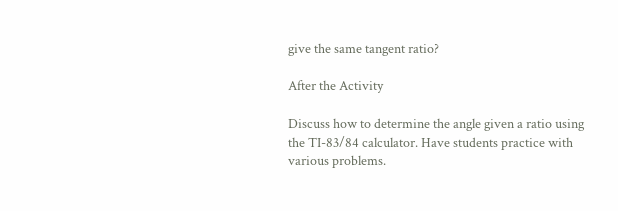give the same tangent ratio?

After the Activity

Discuss how to determine the angle given a ratio using the TI-83/84 calculator. Have students practice with various problems.